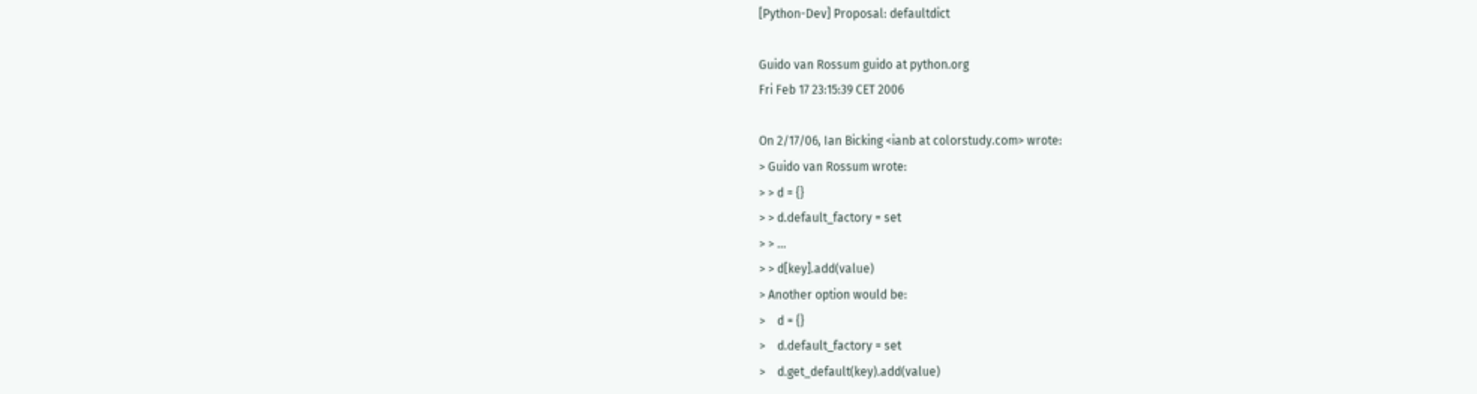[Python-Dev] Proposal: defaultdict

Guido van Rossum guido at python.org
Fri Feb 17 23:15:39 CET 2006

On 2/17/06, Ian Bicking <ianb at colorstudy.com> wrote:
> Guido van Rossum wrote:
> > d = {}
> > d.default_factory = set
> > ...
> > d[key].add(value)
> Another option would be:
>    d = {}
>    d.default_factory = set
>    d.get_default(key).add(value)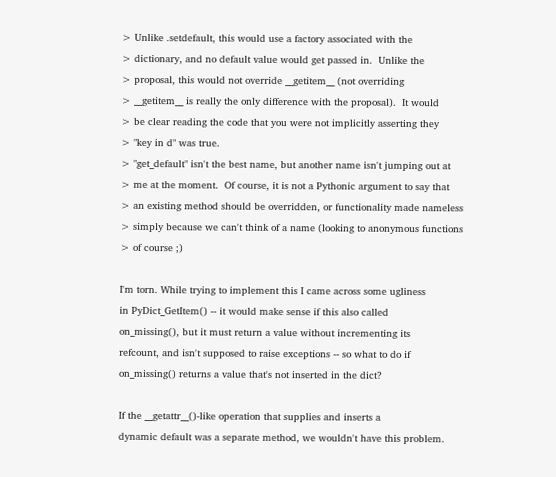> Unlike .setdefault, this would use a factory associated with the
> dictionary, and no default value would get passed in.  Unlike the
> proposal, this would not override __getitem__ (not overriding
> __getitem__ is really the only difference with the proposal).  It would
> be clear reading the code that you were not implicitly asserting they
> "key in d" was true.
> "get_default" isn't the best name, but another name isn't jumping out at
> me at the moment.  Of course, it is not a Pythonic argument to say that
> an existing method should be overridden, or functionality made nameless
> simply because we can't think of a name (looking to anonymous functions
> of course ;)

I'm torn. While trying to implement this I came across some ugliness
in PyDict_GetItem() -- it would make sense if this also called
on_missing(), but it must return a value without incrementing its
refcount, and isn't supposed to raise exceptions -- so what to do if
on_missing() returns a value that's not inserted in the dict?

If the __getattr__()-like operation that supplies and inserts a
dynamic default was a separate method, we wouldn't have this problem.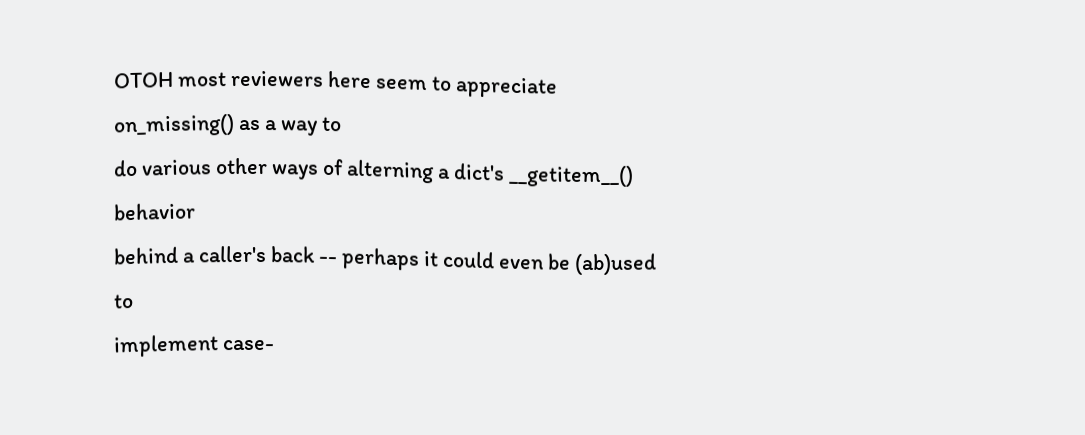OTOH most reviewers here seem to appreciate on_missing() as a way to
do various other ways of alterning a dict's __getitem__() behavior
behind a caller's back -- perhaps it could even be (ab)used to
implement case-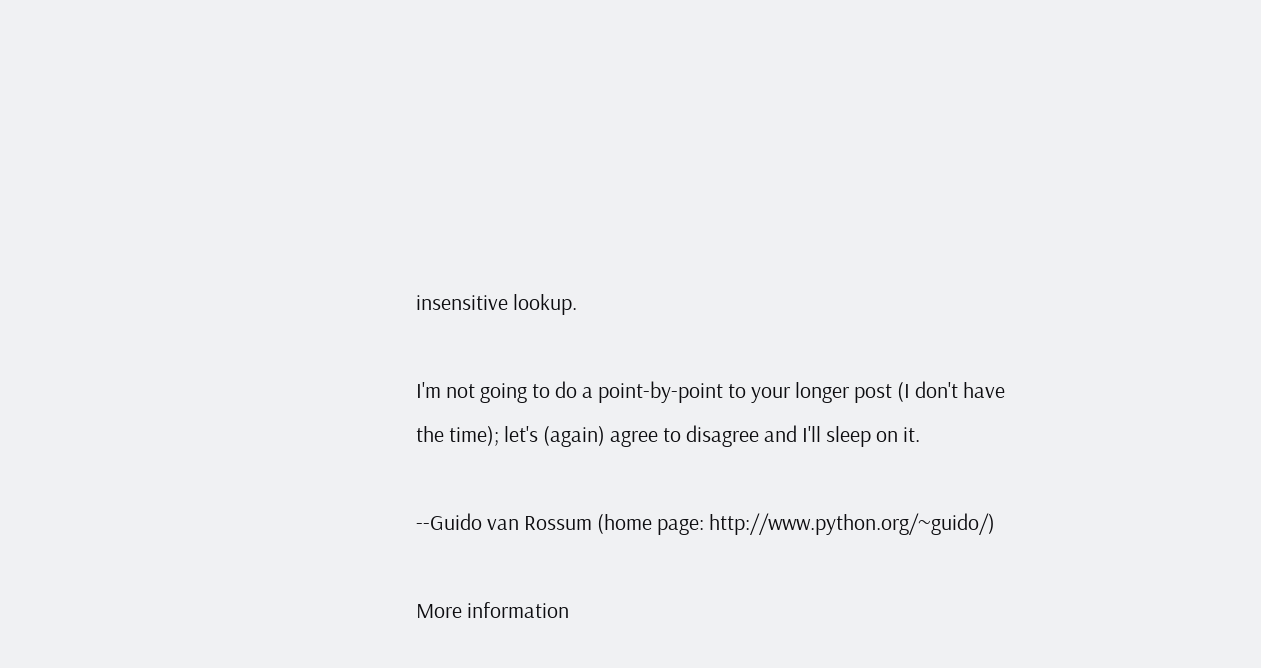insensitive lookup.

I'm not going to do a point-by-point to your longer post (I don't have
the time); let's (again) agree to disagree and I'll sleep on it.

--Guido van Rossum (home page: http://www.python.org/~guido/)

More information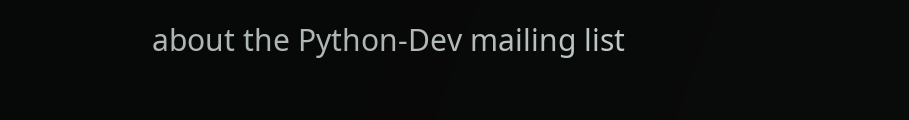about the Python-Dev mailing list